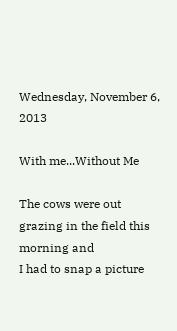Wednesday, November 6, 2013

With me...Without Me

The cows were out grazing in the field this morning and
I had to snap a picture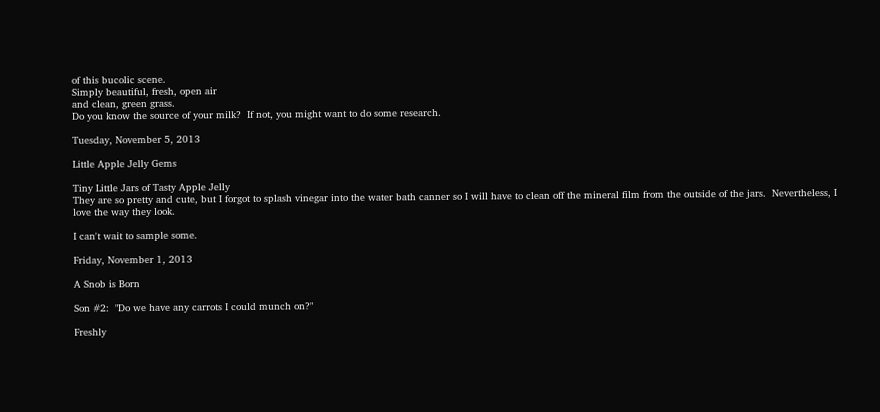of this bucolic scene.
Simply beautiful, fresh, open air
and clean, green grass.
Do you know the source of your milk?  If not, you might want to do some research.

Tuesday, November 5, 2013

Little Apple Jelly Gems

Tiny Little Jars of Tasty Apple Jelly
They are so pretty and cute, but I forgot to splash vinegar into the water bath canner so I will have to clean off the mineral film from the outside of the jars.  Nevertheless, I love the way they look.

I can't wait to sample some.

Friday, November 1, 2013

A Snob is Born

Son #2:  "Do we have any carrots I could munch on?"

Freshly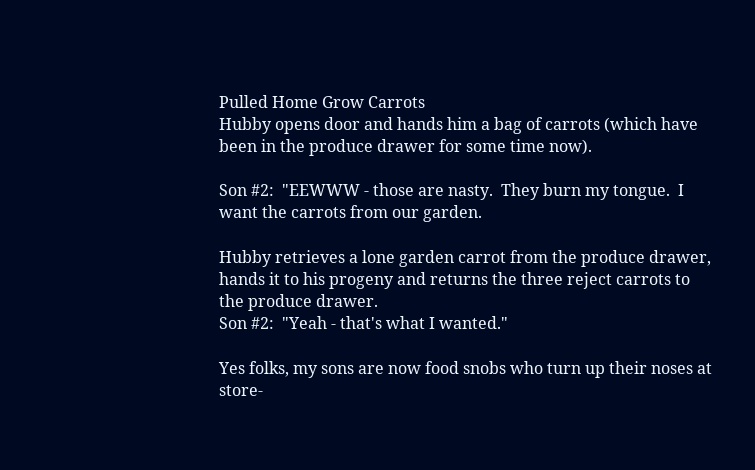Pulled Home Grow Carrots
Hubby opens door and hands him a bag of carrots (which have been in the produce drawer for some time now).

Son #2:  "EEWWW - those are nasty.  They burn my tongue.  I want the carrots from our garden.

Hubby retrieves a lone garden carrot from the produce drawer, hands it to his progeny and returns the three reject carrots to the produce drawer.
Son #2:  "Yeah - that's what I wanted."

Yes folks, my sons are now food snobs who turn up their noses at store-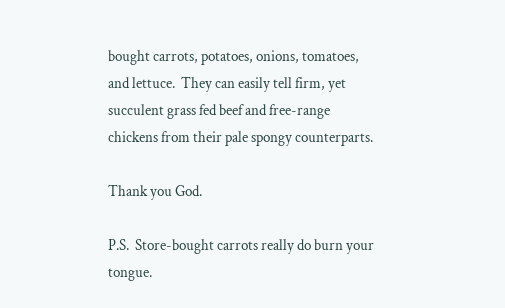bought carrots, potatoes, onions, tomatoes, and lettuce.  They can easily tell firm, yet succulent grass fed beef and free-range chickens from their pale spongy counterparts.

Thank you God.

P.S.  Store-bought carrots really do burn your tongue.